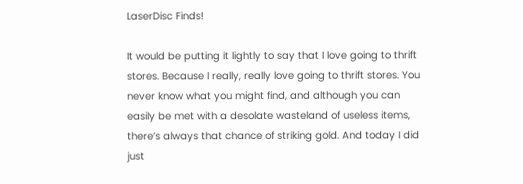LaserDisc Finds!

It would be putting it lightly to say that I love going to thrift stores. Because I really, really love going to thrift stores. You never know what you might find, and although you can easily be met with a desolate wasteland of useless items, there’s always that chance of striking gold. And today I did just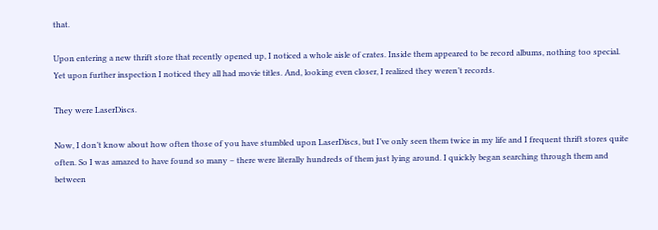that.

Upon entering a new thrift store that recently opened up, I noticed a whole aisle of crates. Inside them appeared to be record albums, nothing too special. Yet upon further inspection I noticed they all had movie titles. And, looking even closer, I realized they weren’t records.

They were LaserDiscs.

Now, I don’t know about how often those of you have stumbled upon LaserDiscs, but I’ve only seen them twice in my life and I frequent thrift stores quite often. So I was amazed to have found so many – there were literally hundreds of them just lying around. I quickly began searching through them and between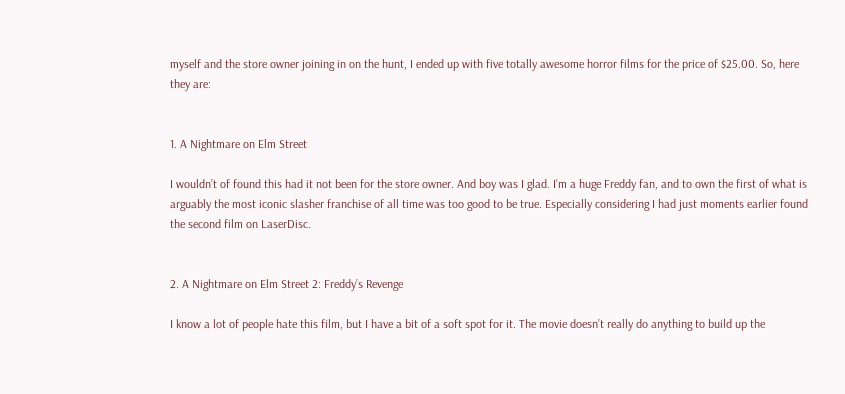myself and the store owner joining in on the hunt, I ended up with five totally awesome horror films for the price of $25.00. So, here they are:


1. A Nightmare on Elm Street

I wouldn’t of found this had it not been for the store owner. And boy was I glad. I’m a huge Freddy fan, and to own the first of what is arguably the most iconic slasher franchise of all time was too good to be true. Especially considering I had just moments earlier found the second film on LaserDisc.


2. A Nightmare on Elm Street 2: Freddy’s Revenge

I know a lot of people hate this film, but I have a bit of a soft spot for it. The movie doesn’t really do anything to build up the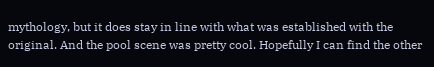mythology, but it does stay in line with what was established with the original. And the pool scene was pretty cool. Hopefully I can find the other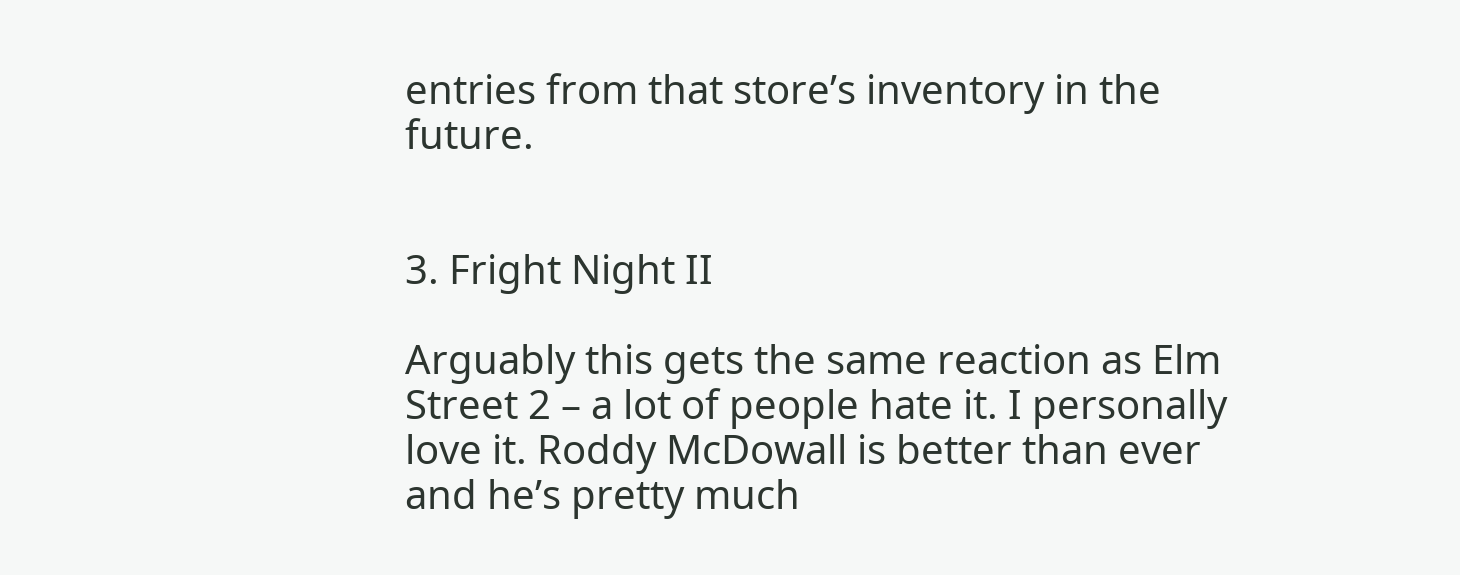entries from that store’s inventory in the future.


3. Fright Night II

Arguably this gets the same reaction as Elm Street 2 – a lot of people hate it. I personally love it. Roddy McDowall is better than ever and he’s pretty much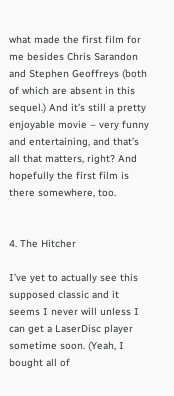what made the first film for me besides Chris Sarandon and Stephen Geoffreys (both of which are absent in this sequel.) And it’s still a pretty enjoyable movie – very funny and entertaining, and that’s all that matters, right? And hopefully the first film is there somewhere, too.


4. The Hitcher

I’ve yet to actually see this supposed classic and it seems I never will unless I can get a LaserDisc player sometime soon. (Yeah, I bought all of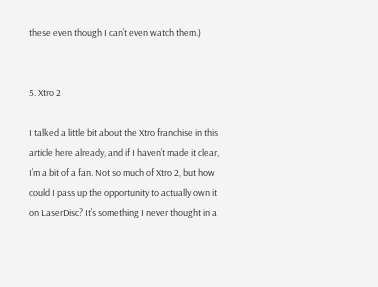these even though I can’t even watch them.)


5. Xtro 2

I talked a little bit about the Xtro franchise in this article here already, and if I haven’t made it clear, I’m a bit of a fan. Not so much of Xtro 2, but how could I pass up the opportunity to actually own it on LaserDisc? It’s something I never thought in a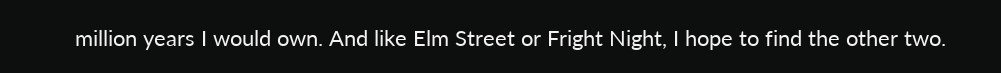million years I would own. And like Elm Street or Fright Night, I hope to find the other two.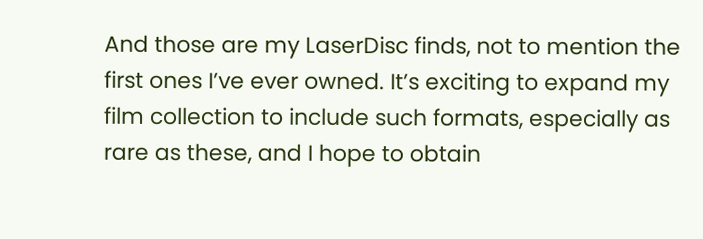And those are my LaserDisc finds, not to mention the first ones I’ve ever owned. It’s exciting to expand my film collection to include such formats, especially as rare as these, and I hope to obtain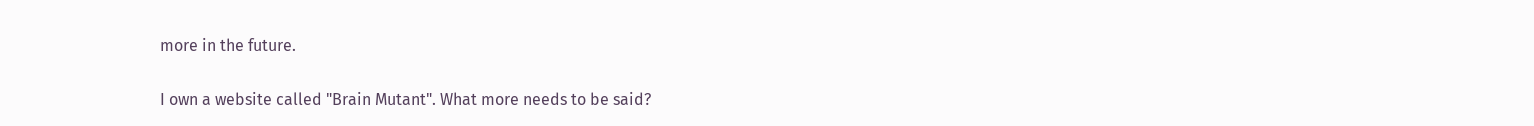more in the future.

I own a website called "Brain Mutant". What more needs to be said?